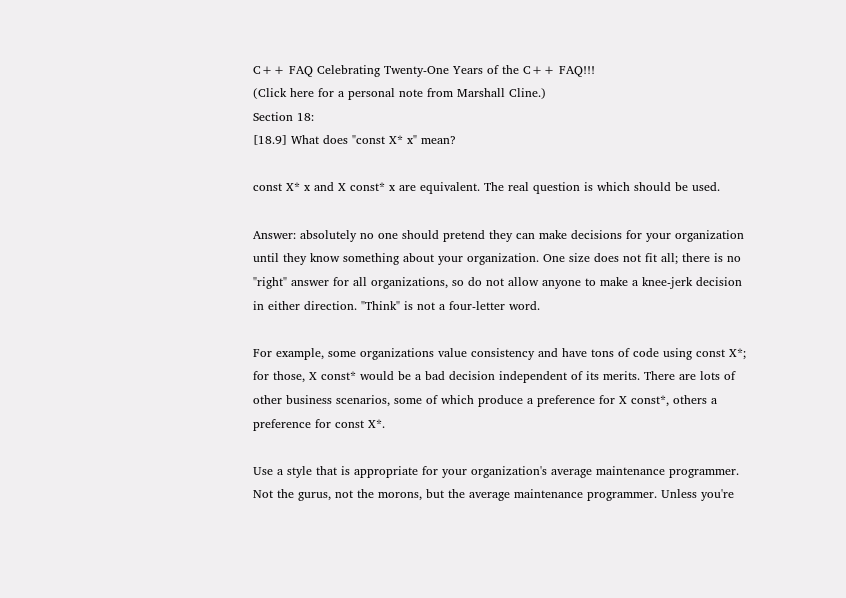C++ FAQ Celebrating Twenty-One Years of the C++ FAQ!!!
(Click here for a personal note from Marshall Cline.)
Section 18:
[18.9] What does "const X* x" mean?

const X* x and X const* x are equivalent. The real question is which should be used.

Answer: absolutely no one should pretend they can make decisions for your organization until they know something about your organization. One size does not fit all; there is no "right" answer for all organizations, so do not allow anyone to make a knee-jerk decision in either direction. "Think" is not a four-letter word.

For example, some organizations value consistency and have tons of code using const X*; for those, X const* would be a bad decision independent of its merits. There are lots of other business scenarios, some of which produce a preference for X const*, others a preference for const X*.

Use a style that is appropriate for your organization's average maintenance programmer. Not the gurus, not the morons, but the average maintenance programmer. Unless you're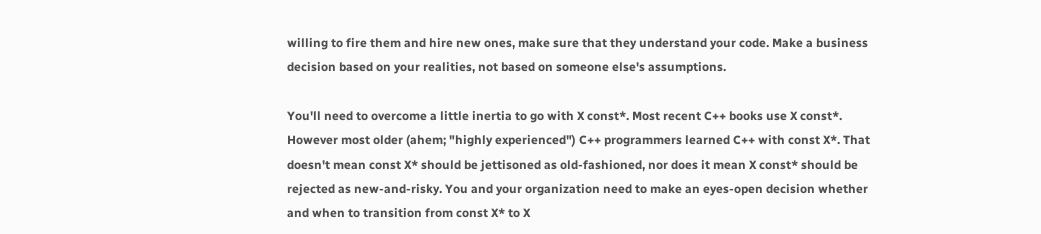willing to fire them and hire new ones, make sure that they understand your code. Make a business decision based on your realities, not based on someone else's assumptions.

You'll need to overcome a little inertia to go with X const*. Most recent C++ books use X const*. However most older (ahem; "highly experienced") C++ programmers learned C++ with const X*. That doesn't mean const X* should be jettisoned as old-fashioned, nor does it mean X const* should be rejected as new-and-risky. You and your organization need to make an eyes-open decision whether and when to transition from const X* to X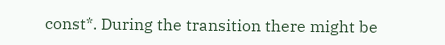const*. During the transition there might be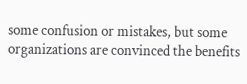some confusion or mistakes, but some organizations are convinced the benefits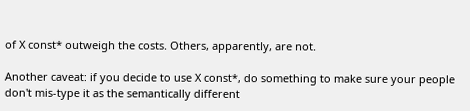of X const* outweigh the costs. Others, apparently, are not.

Another caveat: if you decide to use X const*, do something to make sure your people don't mis-type it as the semantically different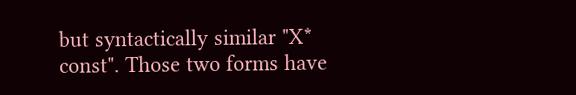but syntactically similar "X* const". Those two forms have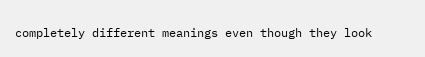completely different meanings even though they look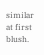similar at first blush.